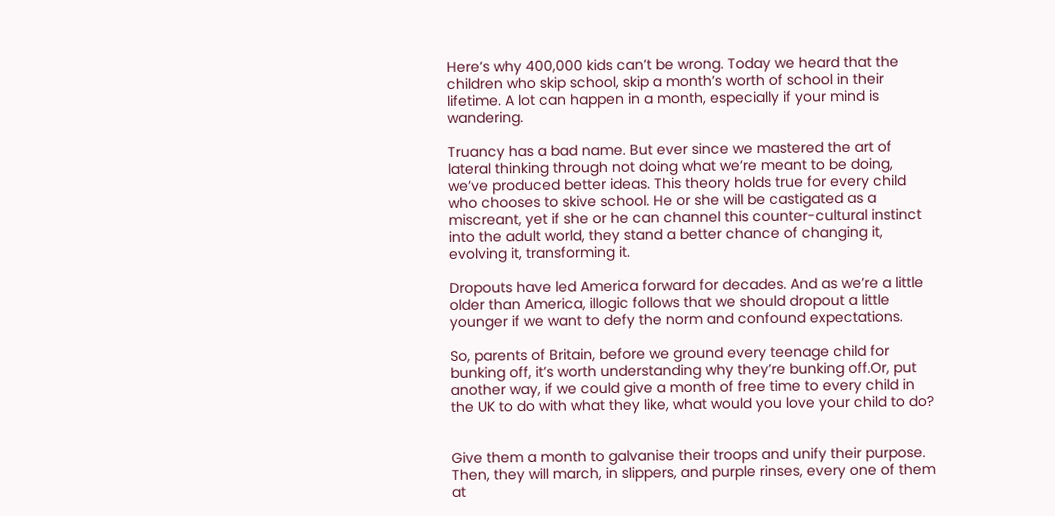Here’s why 400,000 kids can’t be wrong. Today we heard that the children who skip school, skip a month’s worth of school in their lifetime. A lot can happen in a month, especially if your mind is wandering.

Truancy has a bad name. But ever since we mastered the art of lateral thinking through not doing what we’re meant to be doing, we’ve produced better ideas. This theory holds true for every child who chooses to skive school. He or she will be castigated as a miscreant, yet if she or he can channel this counter-cultural instinct into the adult world, they stand a better chance of changing it, evolving it, transforming it.

Dropouts have led America forward for decades. And as we’re a little older than America, illogic follows that we should dropout a little younger if we want to defy the norm and confound expectations.

So, parents of Britain, before we ground every teenage child for bunking off, it’s worth understanding why they’re bunking off.Or, put another way, if we could give a month of free time to every child in the UK to do with what they like, what would you love your child to do?


Give them a month to galvanise their troops and unify their purpose. Then, they will march, in slippers, and purple rinses, every one of them at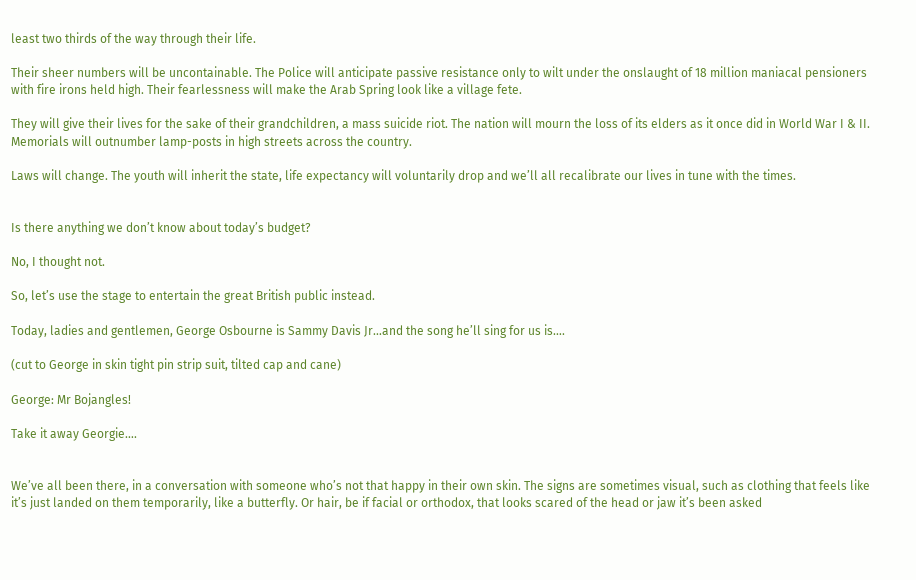least two thirds of the way through their life.

Their sheer numbers will be uncontainable. The Police will anticipate passive resistance only to wilt under the onslaught of 18 million maniacal pensioners with fire irons held high. Their fearlessness will make the Arab Spring look like a village fete.

They will give their lives for the sake of their grandchildren, a mass suicide riot. The nation will mourn the loss of its elders as it once did in World War I & II. Memorials will outnumber lamp-posts in high streets across the country.

Laws will change. The youth will inherit the state, life expectancy will voluntarily drop and we’ll all recalibrate our lives in tune with the times.


Is there anything we don’t know about today’s budget?

No, I thought not.

So, let’s use the stage to entertain the great British public instead.

Today, ladies and gentlemen, George Osbourne is Sammy Davis Jr…and the song he’ll sing for us is….

(cut to George in skin tight pin strip suit, tilted cap and cane)

George: Mr Bojangles!

Take it away Georgie….


We’ve all been there, in a conversation with someone who’s not that happy in their own skin. The signs are sometimes visual, such as clothing that feels like it’s just landed on them temporarily, like a butterfly. Or hair, be if facial or orthodox, that looks scared of the head or jaw it’s been asked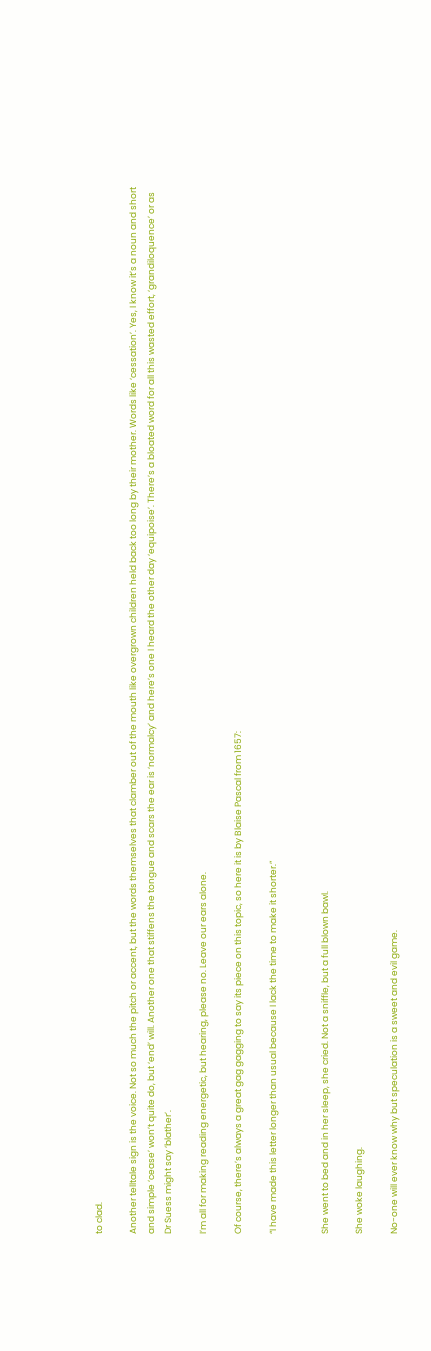to clad.

Another telltale sign is the voice. Not so much the pitch or accent, but the words themselves that clamber out of the mouth like overgrown children held back too long by their mother. Words like ‘cessation’. Yes, I know it’s a noun and short and simple ‘cease’ won’t quite do, but ‘end’ will. Another one that stiffens the tongue and scars the ear is ‘normalcy’ and here’s one I heard the other day ‘equipoise’. There’s a bloated word for all this wasted effort, ‘grandiloquence’ or as Dr Suess might say ‘blather’.

I’m all for making reading energetic, but hearing, please no. Leave our ears alone.

Of course, there’s always a great gag gagging to say its piece on this topic, so here it is by Blaise Pascal from 1657:

“I have made this letter longer than usual because I lack the time to make it shorter.”


She went to bed and in her sleep, she cried. Not a sniffle, but a full blown bawl.

She woke laughing.

No-one will ever know why but speculation is a sweet and evil game.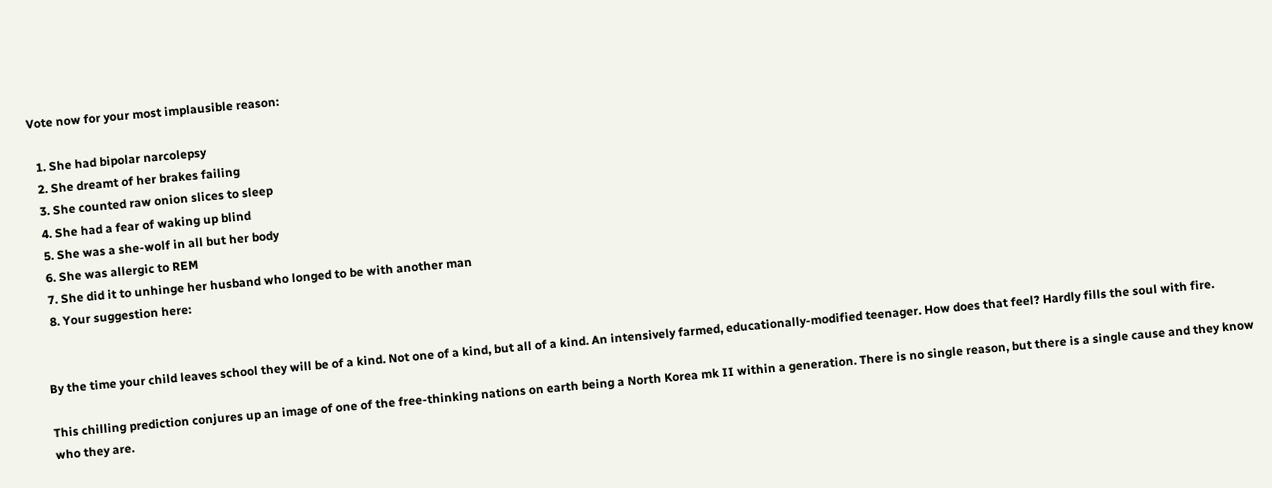Vote now for your most implausible reason:

  1. She had bipolar narcolepsy
  2. She dreamt of her brakes failing
  3. She counted raw onion slices to sleep
  4. She had a fear of waking up blind
  5. She was a she-wolf in all but her body
  6. She was allergic to REM
  7. She did it to unhinge her husband who longed to be with another man
  8. Your suggestion here:


By the time your child leaves school they will be of a kind. Not one of a kind, but all of a kind. An intensively farmed, educationally-modified teenager. How does that feel? Hardly fills the soul with fire.

This chilling prediction conjures up an image of one of the free-thinking nations on earth being a North Korea mk II within a generation. There is no single reason, but there is a single cause and they know who they are.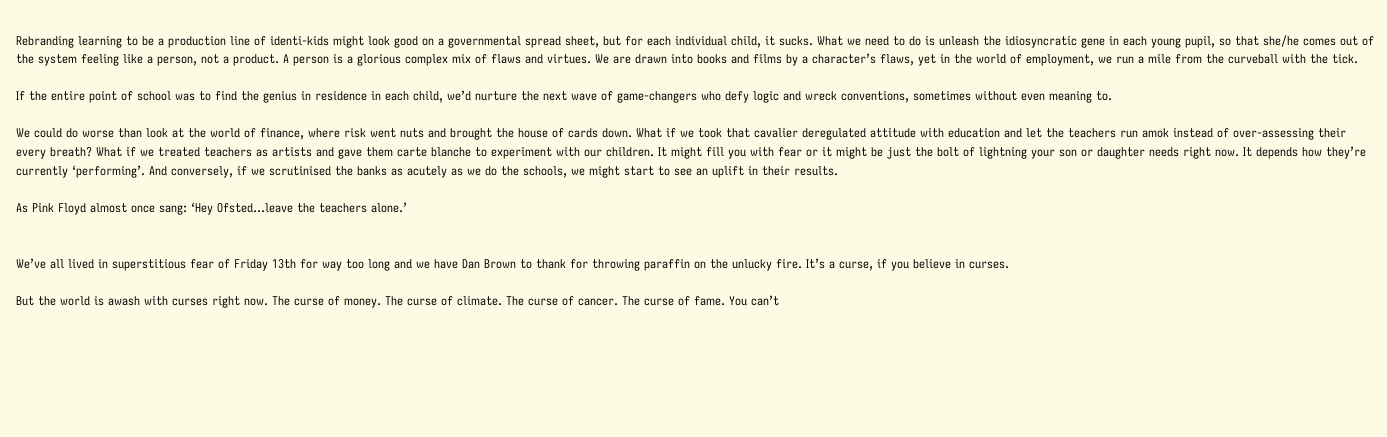Rebranding learning to be a production line of identi-kids might look good on a governmental spread sheet, but for each individual child, it sucks. What we need to do is unleash the idiosyncratic gene in each young pupil, so that she/he comes out of the system feeling like a person, not a product. A person is a glorious complex mix of flaws and virtues. We are drawn into books and films by a character’s flaws, yet in the world of employment, we run a mile from the curveball with the tick.

If the entire point of school was to find the genius in residence in each child, we’d nurture the next wave of game-changers who defy logic and wreck conventions, sometimes without even meaning to.

We could do worse than look at the world of finance, where risk went nuts and brought the house of cards down. What if we took that cavalier deregulated attitude with education and let the teachers run amok instead of over-assessing their every breath? What if we treated teachers as artists and gave them carte blanche to experiment with our children. It might fill you with fear or it might be just the bolt of lightning your son or daughter needs right now. It depends how they’re currently ‘performing’. And conversely, if we scrutinised the banks as acutely as we do the schools, we might start to see an uplift in their results.

As Pink Floyd almost once sang: ‘Hey Ofsted…leave the teachers alone.’


We’ve all lived in superstitious fear of Friday 13th for way too long and we have Dan Brown to thank for throwing paraffin on the unlucky fire. It’s a curse, if you believe in curses.

But the world is awash with curses right now. The curse of money. The curse of climate. The curse of cancer. The curse of fame. You can’t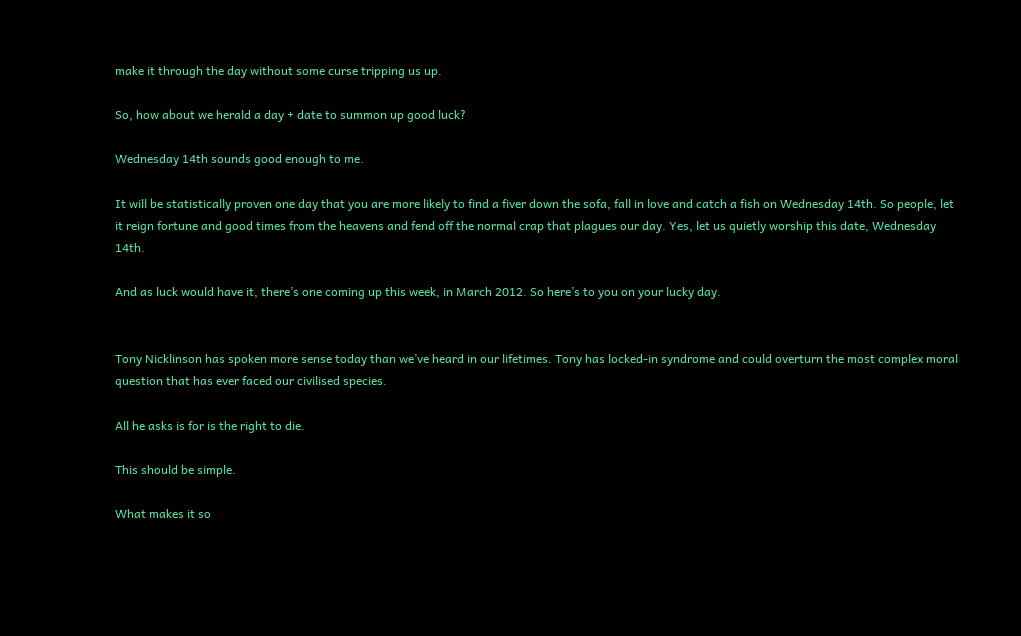make it through the day without some curse tripping us up.

So, how about we herald a day + date to summon up good luck?

Wednesday 14th sounds good enough to me.

It will be statistically proven one day that you are more likely to find a fiver down the sofa, fall in love and catch a fish on Wednesday 14th. So people, let it reign fortune and good times from the heavens and fend off the normal crap that plagues our day. Yes, let us quietly worship this date, Wednesday 14th.

And as luck would have it, there’s one coming up this week, in March 2012. So here’s to you on your lucky day.


Tony Nicklinson has spoken more sense today than we’ve heard in our lifetimes. Tony has locked-in syndrome and could overturn the most complex moral question that has ever faced our civilised species.

All he asks is for is the right to die.

This should be simple.

What makes it so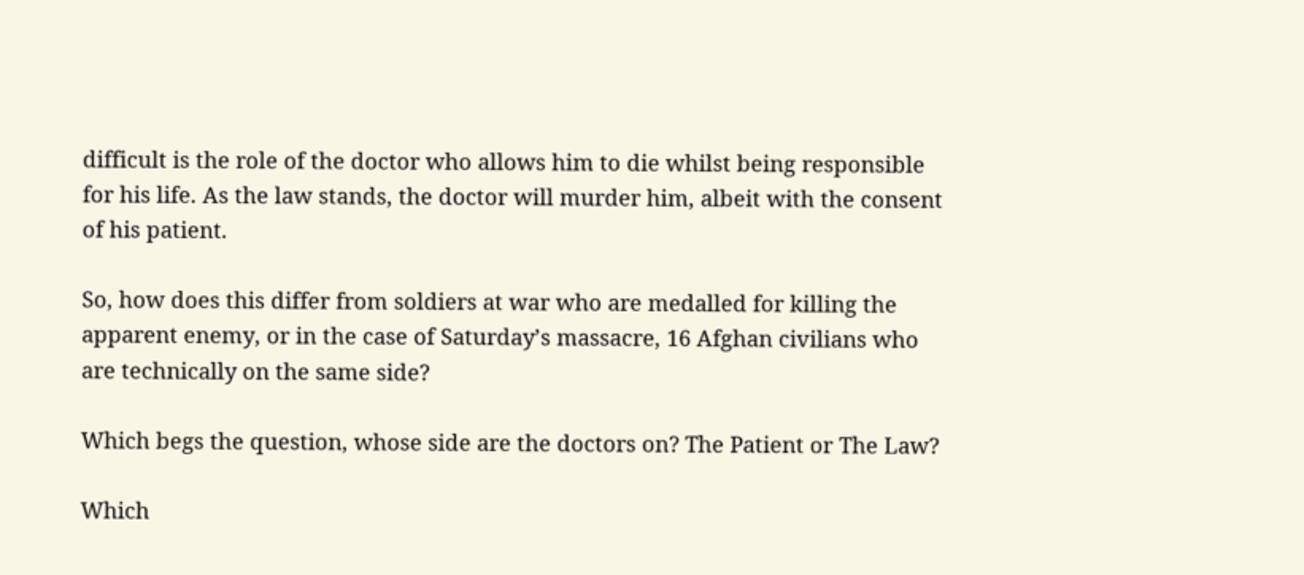difficult is the role of the doctor who allows him to die whilst being responsible for his life. As the law stands, the doctor will murder him, albeit with the consent of his patient.

So, how does this differ from soldiers at war who are medalled for killing the apparent enemy, or in the case of Saturday’s massacre, 16 Afghan civilians who are technically on the same side?

Which begs the question, whose side are the doctors on? The Patient or The Law?

Which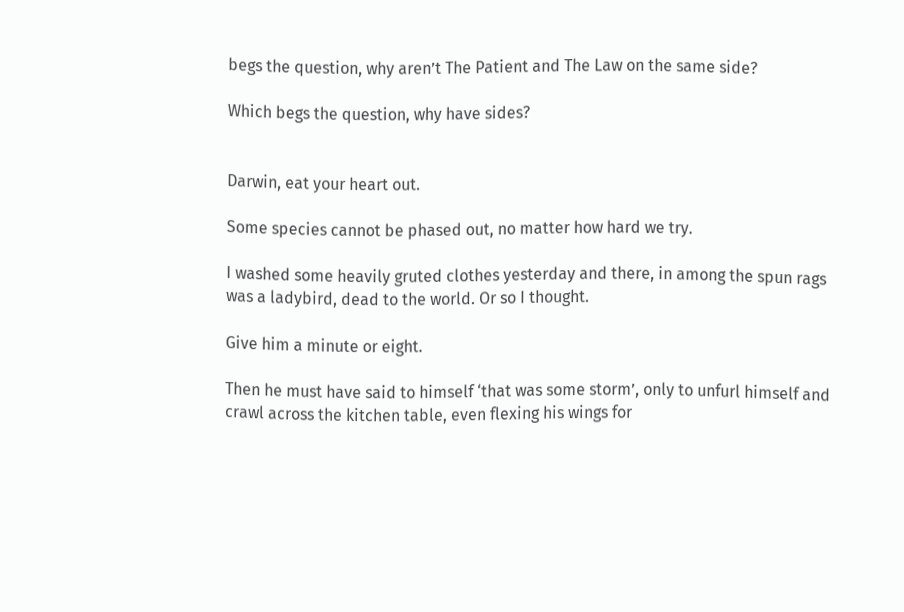begs the question, why aren’t The Patient and The Law on the same side?

Which begs the question, why have sides?


Darwin, eat your heart out.

Some species cannot be phased out, no matter how hard we try.

I washed some heavily gruted clothes yesterday and there, in among the spun rags was a ladybird, dead to the world. Or so I thought.

Give him a minute or eight.

Then he must have said to himself ‘that was some storm’, only to unfurl himself and crawl across the kitchen table, even flexing his wings for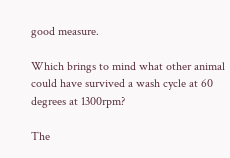good measure.

Which brings to mind what other animal could have survived a wash cycle at 60 degrees at 1300rpm?

The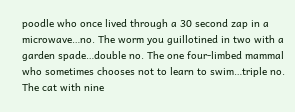poodle who once lived through a 30 second zap in a microwave…no. The worm you guillotined in two with a garden spade…double no. The one four-limbed mammal who sometimes chooses not to learn to swim…triple no.  The cat with nine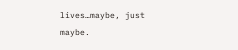lives…maybe, just maybe.